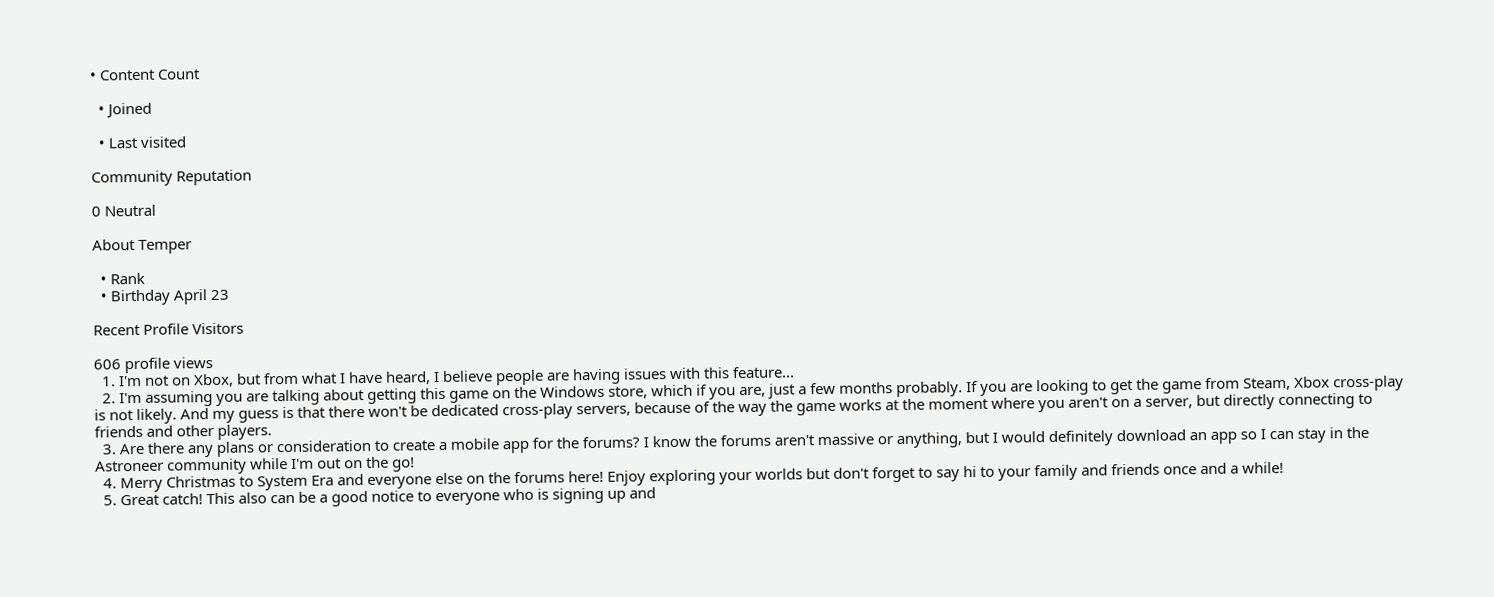• Content Count

  • Joined

  • Last visited

Community Reputation

0 Neutral

About Temper

  • Rank
  • Birthday April 23

Recent Profile Visitors

606 profile views
  1. I'm not on Xbox, but from what I have heard, I believe people are having issues with this feature...
  2. I'm assuming you are talking about getting this game on the Windows store, which if you are, just a few months probably. If you are looking to get the game from Steam, Xbox cross-play is not likely. And my guess is that there won't be dedicated cross-play servers, because of the way the game works at the moment where you aren't on a server, but directly connecting to friends and other players.
  3. Are there any plans or consideration to create a mobile app for the forums? I know the forums aren't massive or anything, but I would definitely download an app so I can stay in the Astroneer community while I'm out on the go!
  4. Merry Christmas to System Era and everyone else on the forums here! Enjoy exploring your worlds but don't forget to say hi to your family and friends once and a while!
  5. Great catch! This also can be a good notice to everyone who is signing up and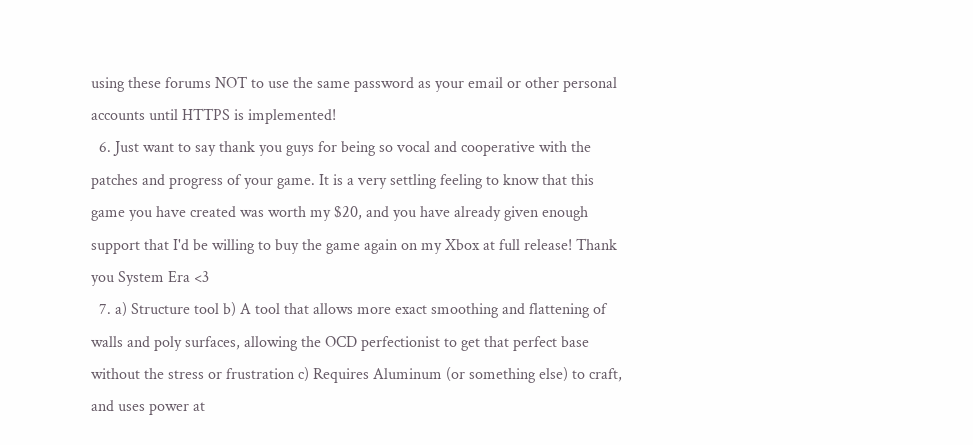using these forums NOT to use the same password as your email or other personal accounts until HTTPS is implemented!
  6. Just want to say thank you guys for being so vocal and cooperative with the patches and progress of your game. It is a very settling feeling to know that this game you have created was worth my $20, and you have already given enough support that I'd be willing to buy the game again on my Xbox at full release! Thank you System Era <3
  7. a) Structure tool b) A tool that allows more exact smoothing and flattening of walls and poly surfaces, allowing the OCD perfectionist to get that perfect base without the stress or frustration c) Requires Aluminum (or something else) to craft, and uses power at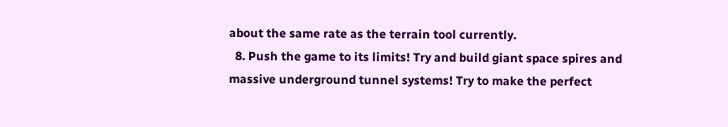about the same rate as the terrain tool currently.
  8. Push the game to its limits! Try and build giant space spires and massive underground tunnel systems! Try to make the perfect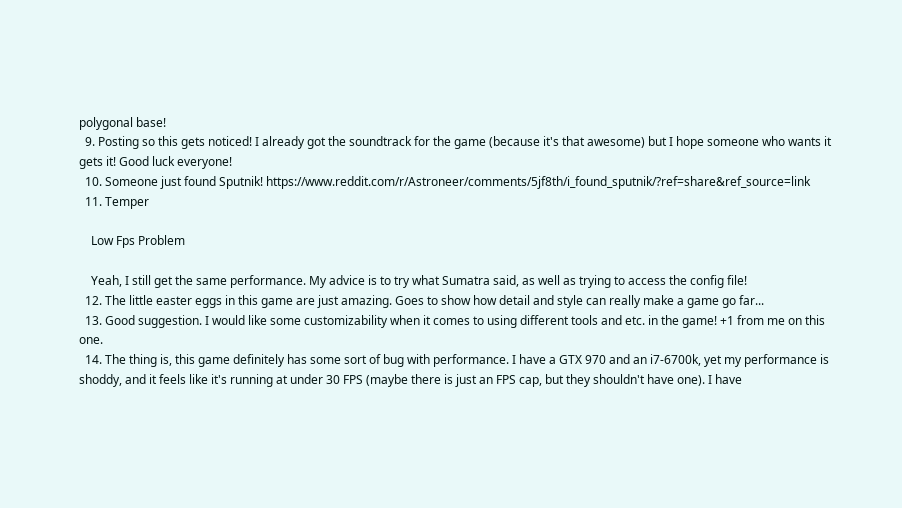polygonal base!
  9. Posting so this gets noticed! I already got the soundtrack for the game (because it's that awesome) but I hope someone who wants it gets it! Good luck everyone!
  10. Someone just found Sputnik! https://www.reddit.com/r/Astroneer/comments/5jf8th/i_found_sputnik/?ref=share&ref_source=link
  11. Temper

    Low Fps Problem

    Yeah, I still get the same performance. My advice is to try what Sumatra said, as well as trying to access the config file!
  12. The little easter eggs in this game are just amazing. Goes to show how detail and style can really make a game go far...
  13. Good suggestion. I would like some customizability when it comes to using different tools and etc. in the game! +1 from me on this one.
  14. The thing is, this game definitely has some sort of bug with performance. I have a GTX 970 and an i7-6700k, yet my performance is shoddy, and it feels like it's running at under 30 FPS (maybe there is just an FPS cap, but they shouldn't have one). I have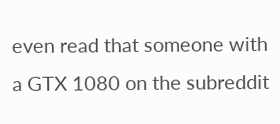even read that someone with a GTX 1080 on the subreddit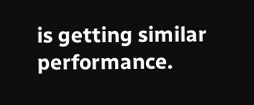is getting similar performance.